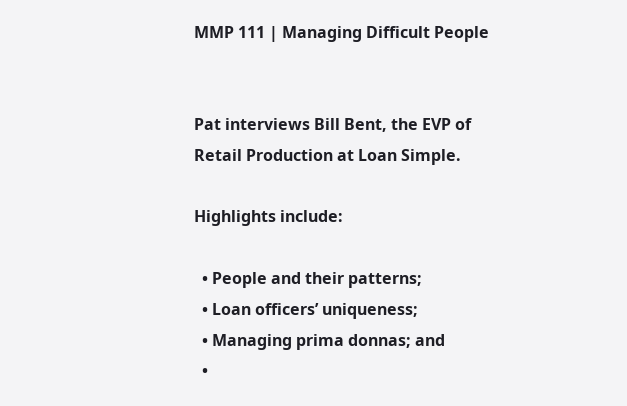MMP 111 | Managing Difficult People


Pat interviews Bill Bent, the EVP of Retail Production at Loan Simple.

Highlights include:

  • People and their patterns;
  • Loan officers’ uniqueness;
  • Managing prima donnas; and
  •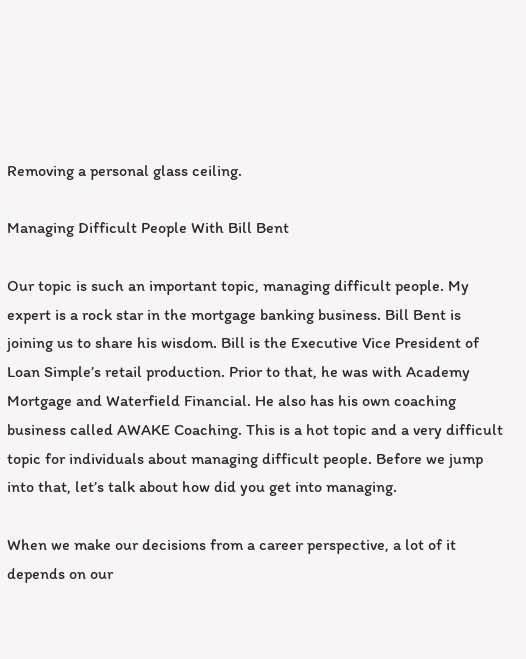Removing a personal glass ceiling.

Managing Difficult People With Bill Bent

Our topic is such an important topic, managing difficult people. My expert is a rock star in the mortgage banking business. Bill Bent is joining us to share his wisdom. Bill is the Executive Vice President of Loan Simple’s retail production. Prior to that, he was with Academy Mortgage and Waterfield Financial. He also has his own coaching business called AWAKE Coaching. This is a hot topic and a very difficult topic for individuals about managing difficult people. Before we jump into that, let’s talk about how did you get into managing.

When we make our decisions from a career perspective, a lot of it depends on our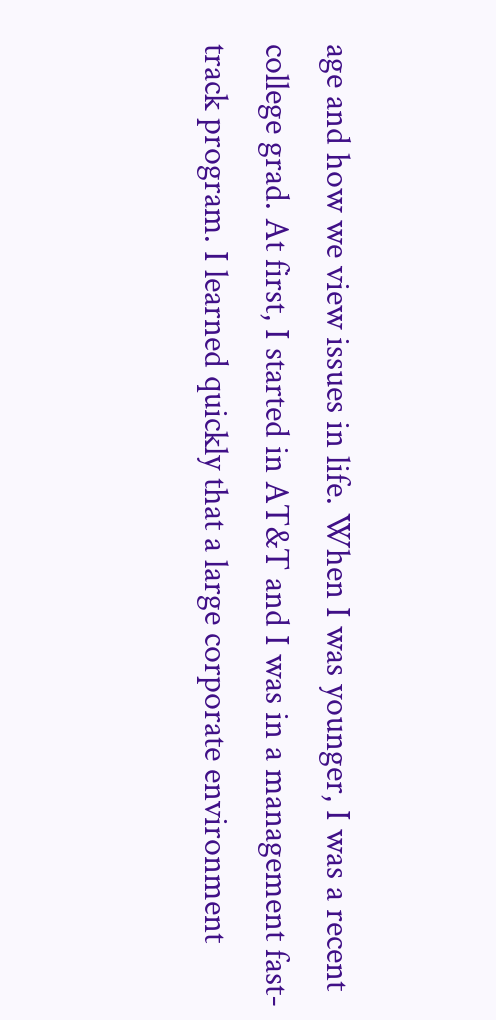age and how we view issues in life. When I was younger, I was a recent college grad. At first, I started in AT&T and I was in a management fast-track program. I learned quickly that a large corporate environment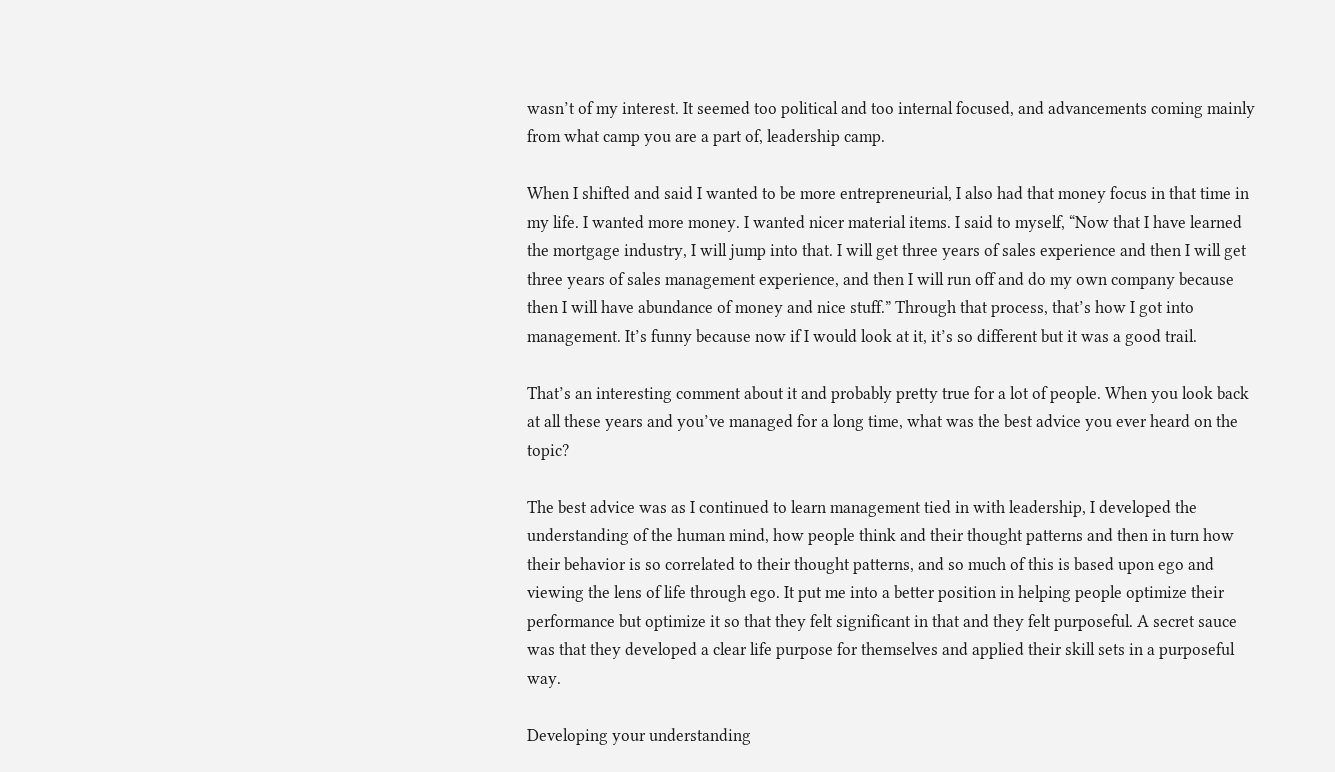wasn’t of my interest. It seemed too political and too internal focused, and advancements coming mainly from what camp you are a part of, leadership camp.

When I shifted and said I wanted to be more entrepreneurial, I also had that money focus in that time in my life. I wanted more money. I wanted nicer material items. I said to myself, “Now that I have learned the mortgage industry, I will jump into that. I will get three years of sales experience and then I will get three years of sales management experience, and then I will run off and do my own company because then I will have abundance of money and nice stuff.” Through that process, that’s how I got into management. It’s funny because now if I would look at it, it’s so different but it was a good trail.

That’s an interesting comment about it and probably pretty true for a lot of people. When you look back at all these years and you’ve managed for a long time, what was the best advice you ever heard on the topic?

The best advice was as I continued to learn management tied in with leadership, I developed the understanding of the human mind, how people think and their thought patterns and then in turn how their behavior is so correlated to their thought patterns, and so much of this is based upon ego and viewing the lens of life through ego. It put me into a better position in helping people optimize their performance but optimize it so that they felt significant in that and they felt purposeful. A secret sauce was that they developed a clear life purpose for themselves and applied their skill sets in a purposeful way.

Developing your understanding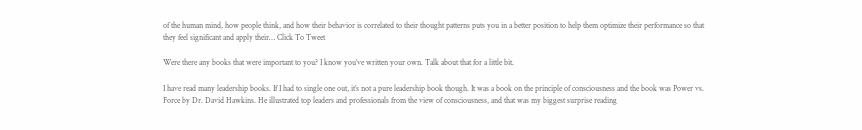of the human mind, how people think, and how their behavior is correlated to their thought patterns puts you in a better position to help them optimize their performance so that they feel significant and apply their… Click To Tweet

Were there any books that were important to you? I know you’ve written your own. Talk about that for a little bit.

I have read many leadership books. If I had to single one out, it’s not a pure leadership book though. It was a book on the principle of consciousness and the book was Power vs. Force by Dr. David Hawkins. He illustrated top leaders and professionals from the view of consciousness, and that was my biggest surprise reading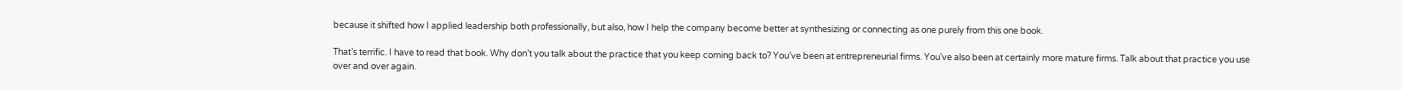because it shifted how I applied leadership both professionally, but also, how I help the company become better at synthesizing or connecting as one purely from this one book.

That’s terrific. I have to read that book. Why don’t you talk about the practice that you keep coming back to? You’ve been at entrepreneurial firms. You’ve also been at certainly more mature firms. Talk about that practice you use over and over again.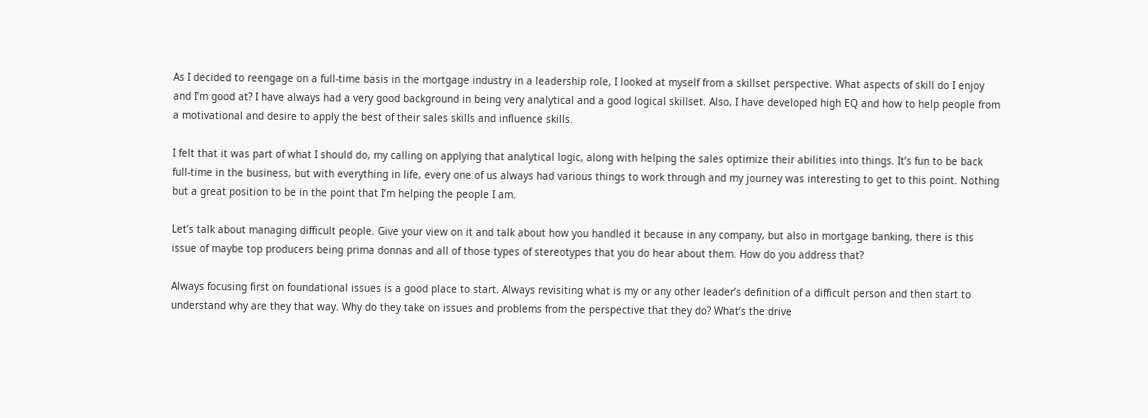As I decided to reengage on a full-time basis in the mortgage industry in a leadership role, I looked at myself from a skillset perspective. What aspects of skill do I enjoy and I’m good at? I have always had a very good background in being very analytical and a good logical skillset. Also, I have developed high EQ and how to help people from a motivational and desire to apply the best of their sales skills and influence skills.

I felt that it was part of what I should do, my calling on applying that analytical logic, along with helping the sales optimize their abilities into things. It’s fun to be back full-time in the business, but with everything in life, every one of us always had various things to work through and my journey was interesting to get to this point. Nothing but a great position to be in the point that I’m helping the people I am.

Let’s talk about managing difficult people. Give your view on it and talk about how you handled it because in any company, but also in mortgage banking, there is this issue of maybe top producers being prima donnas and all of those types of stereotypes that you do hear about them. How do you address that?

Always focusing first on foundational issues is a good place to start. Always revisiting what is my or any other leader’s definition of a difficult person and then start to understand why are they that way. Why do they take on issues and problems from the perspective that they do? What’s the drive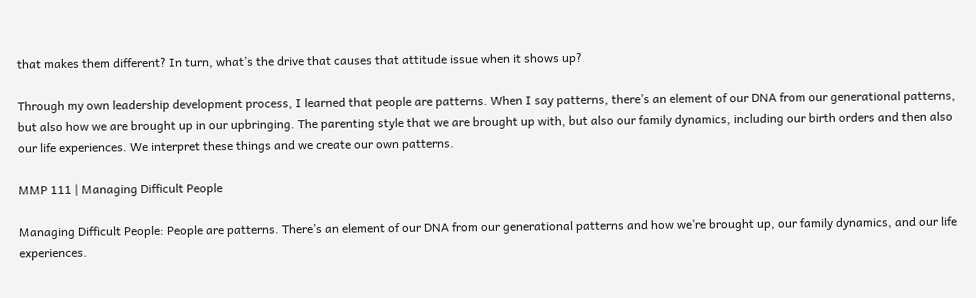that makes them different? In turn, what’s the drive that causes that attitude issue when it shows up?

Through my own leadership development process, I learned that people are patterns. When I say patterns, there’s an element of our DNA from our generational patterns, but also how we are brought up in our upbringing. The parenting style that we are brought up with, but also our family dynamics, including our birth orders and then also our life experiences. We interpret these things and we create our own patterns.

MMP 111 | Managing Difficult People

Managing Difficult People: People are patterns. There’s an element of our DNA from our generational patterns and how we’re brought up, our family dynamics, and our life experiences.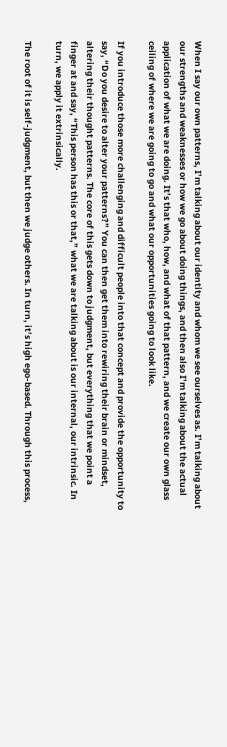When I say our own patterns, I’m talking about our identity and whom we see ourselves as. I’m talking about our strengths and weaknesses or how we go about doing things, and then also I’m talking about the actual application of what we are doing. It’s that who, how, and what of that pattern, and we create our own glass ceiling of where we are going to go and what our opportunities going to look like.

If you introduce those more challenging and difficult people into that concept and provide the opportunity to say, “Do you desire to alter your patterns?” You can then get them into rewiring their brain or mindset, altering their thought patterns. The core of this gets down to judgment, but everything that we point a finger at and say, “This person has this or that,” what we are talking about is our internal, our intrinsic. In turn, we apply it extrinsically.

The root of it is self-judgment, but then we judge others. In turn, it’s high ego-based. Through this process,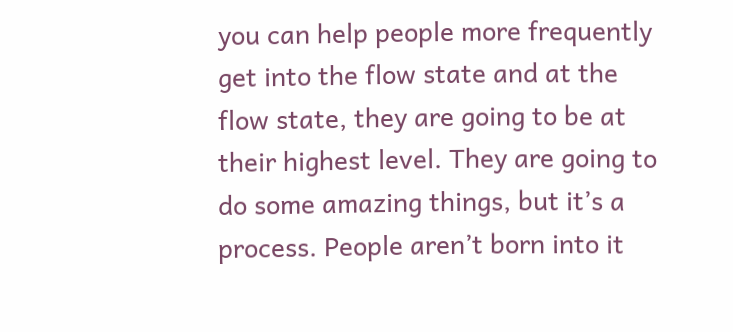you can help people more frequently get into the flow state and at the flow state, they are going to be at their highest level. They are going to do some amazing things, but it’s a process. People aren’t born into it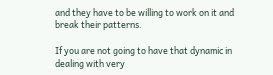and they have to be willing to work on it and break their patterns.

If you are not going to have that dynamic in dealing with very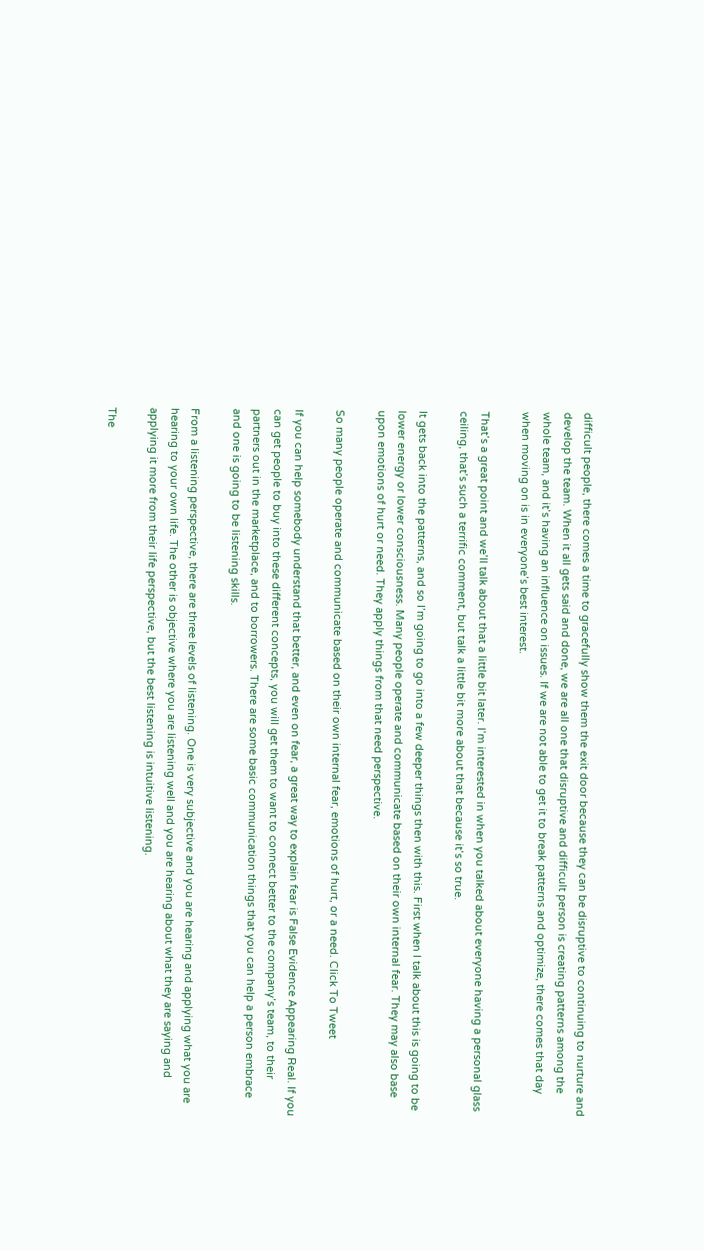difficult people, there comes a time to gracefully show them the exit door because they can be disruptive to continuing to nurture and develop the team. When it all gets said and done, we are all one that disruptive and difficult person is creating patterns among the whole team, and it’s having an influence on issues. If we are not able to get it to break patterns and optimize, there comes that day when moving on is in everyone’s best interest.

That’s a great point and we’ll talk about that a little bit later. I’m interested in when you talked about everyone having a personal glass ceiling, that’s such a terrific comment, but talk a little bit more about that because it’s so true.

It gets back into the patterns, and so I’m going to go into a few deeper things then with this. First when I talk about this is going to be lower energy or lower consciousness. Many people operate and communicate based on their own internal fear. They may also base upon emotions of hurt or need. They apply things from that need perspective.

So many people operate and communicate based on their own internal fear, emotions of hurt, or a need. Click To Tweet

If you can help somebody understand that better, and even on fear, a great way to explain fear is False Evidence Appearing Real. If you can get people to buy into these different concepts, you will get them to want to connect better to the company’s team, to their partners out in the marketplace, and to borrowers. There are some basic communication things that you can help a person embrace and one is going to be listening skills.

From a listening perspective, there are three levels of listening. One is very subjective and you are hearing and applying what you are hearing to your own life. The other is objective where you are listening well and you are hearing about what they are saying and applying it more from their life perspective, but the best listening is intuitive listening.

The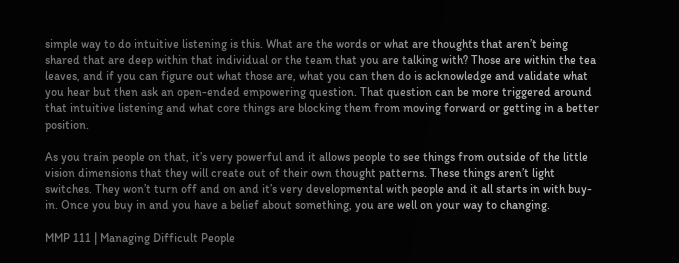simple way to do intuitive listening is this. What are the words or what are thoughts that aren’t being shared that are deep within that individual or the team that you are talking with? Those are within the tea leaves, and if you can figure out what those are, what you can then do is acknowledge and validate what you hear but then ask an open-ended empowering question. That question can be more triggered around that intuitive listening and what core things are blocking them from moving forward or getting in a better position.

As you train people on that, it’s very powerful and it allows people to see things from outside of the little vision dimensions that they will create out of their own thought patterns. These things aren’t light switches. They won’t turn off and on and it’s very developmental with people and it all starts in with buy-in. Once you buy in and you have a belief about something, you are well on your way to changing.

MMP 111 | Managing Difficult People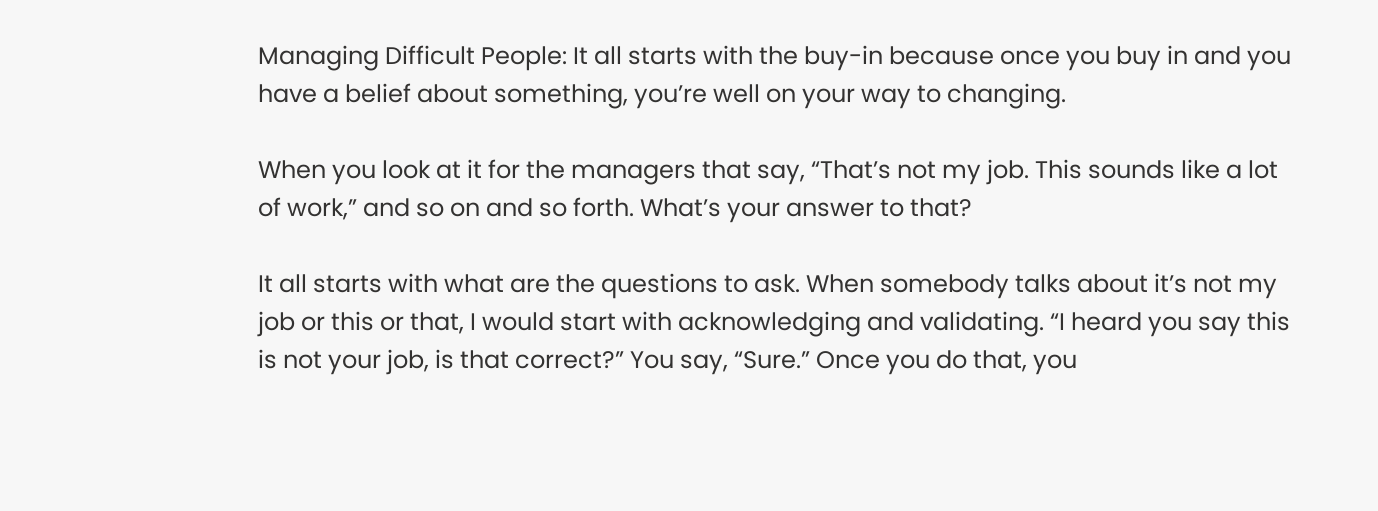Managing Difficult People: It all starts with the buy-in because once you buy in and you have a belief about something, you’re well on your way to changing.

When you look at it for the managers that say, “That’s not my job. This sounds like a lot of work,” and so on and so forth. What’s your answer to that?

It all starts with what are the questions to ask. When somebody talks about it’s not my job or this or that, I would start with acknowledging and validating. “I heard you say this is not your job, is that correct?” You say, “Sure.” Once you do that, you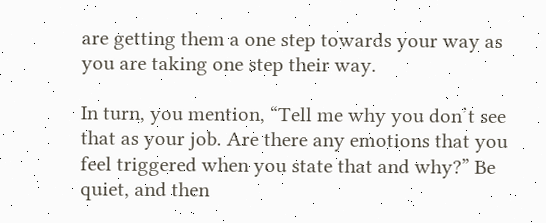are getting them a one step towards your way as you are taking one step their way.

In turn, you mention, “Tell me why you don’t see that as your job. Are there any emotions that you feel triggered when you state that and why?” Be quiet, and then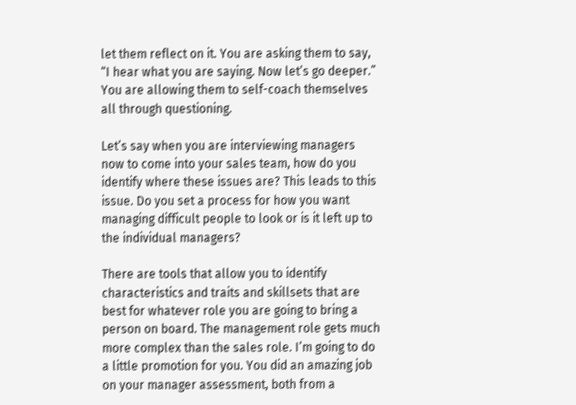let them reflect on it. You are asking them to say, “I hear what you are saying. Now let’s go deeper.” You are allowing them to self-coach themselves all through questioning.

Let’s say when you are interviewing managers now to come into your sales team, how do you identify where these issues are? This leads to this issue. Do you set a process for how you want managing difficult people to look or is it left up to the individual managers?

There are tools that allow you to identify characteristics and traits and skillsets that are best for whatever role you are going to bring a person on board. The management role gets much more complex than the sales role. I’m going to do a little promotion for you. You did an amazing job on your manager assessment, both from a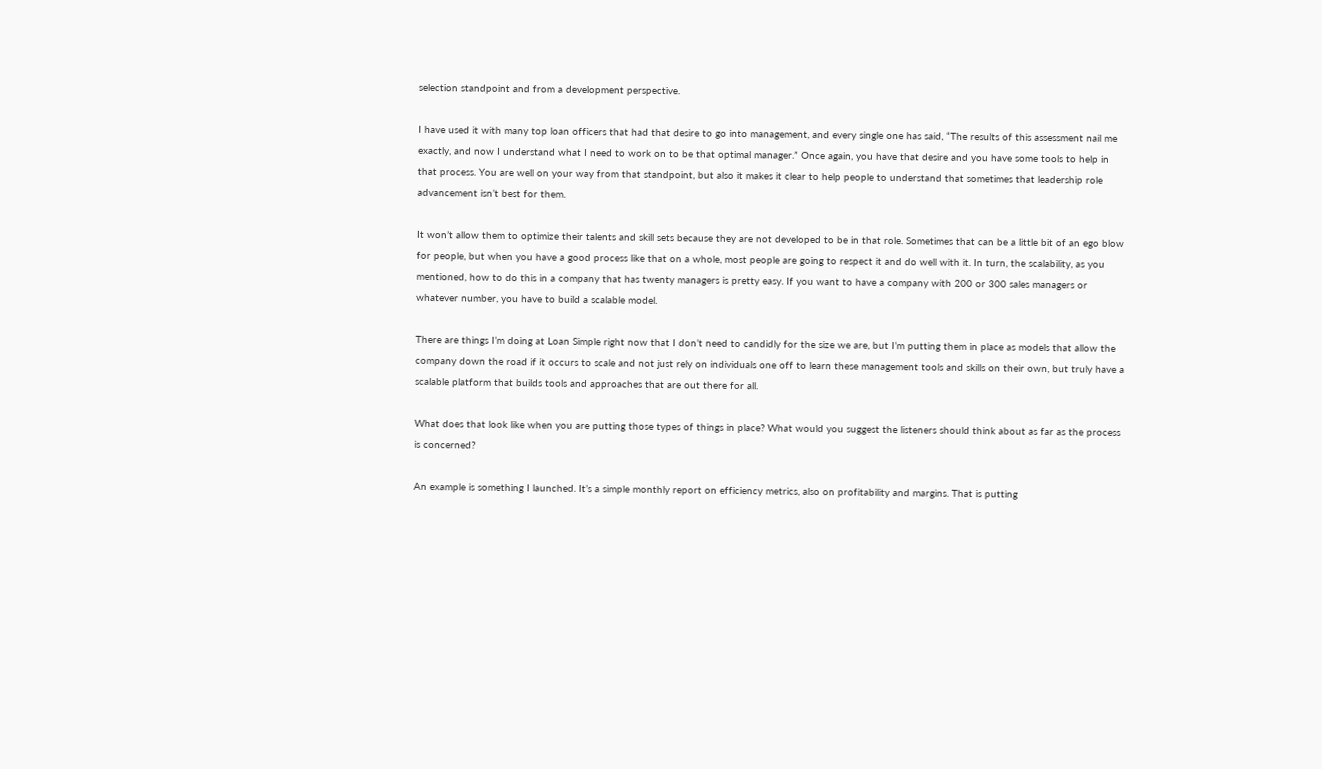selection standpoint and from a development perspective.

I have used it with many top loan officers that had that desire to go into management, and every single one has said, “The results of this assessment nail me exactly, and now I understand what I need to work on to be that optimal manager.” Once again, you have that desire and you have some tools to help in that process. You are well on your way from that standpoint, but also it makes it clear to help people to understand that sometimes that leadership role advancement isn’t best for them.

It won’t allow them to optimize their talents and skill sets because they are not developed to be in that role. Sometimes that can be a little bit of an ego blow for people, but when you have a good process like that on a whole, most people are going to respect it and do well with it. In turn, the scalability, as you mentioned, how to do this in a company that has twenty managers is pretty easy. If you want to have a company with 200 or 300 sales managers or whatever number, you have to build a scalable model.

There are things I’m doing at Loan Simple right now that I don’t need to candidly for the size we are, but I’m putting them in place as models that allow the company down the road if it occurs to scale and not just rely on individuals one off to learn these management tools and skills on their own, but truly have a scalable platform that builds tools and approaches that are out there for all.

What does that look like when you are putting those types of things in place? What would you suggest the listeners should think about as far as the process is concerned?

An example is something I launched. It’s a simple monthly report on efficiency metrics, also on profitability and margins. That is putting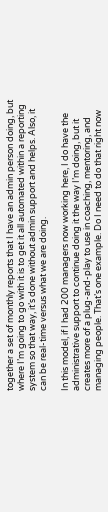together a set of monthly reports that I have an admin person doing, but where I’m going to go with it is to get it all automated within a reporting system so that way, it’s done without admin support and helps. Also, it can be real-time versus what we are doing.

In this model, if I had 200 managers now working here, I do have the administrative support to continue doing it the way I’m doing, but it creates more of a plug-and-play to use in coaching, mentoring, and managing people. That’s one example. Do I need to do that right now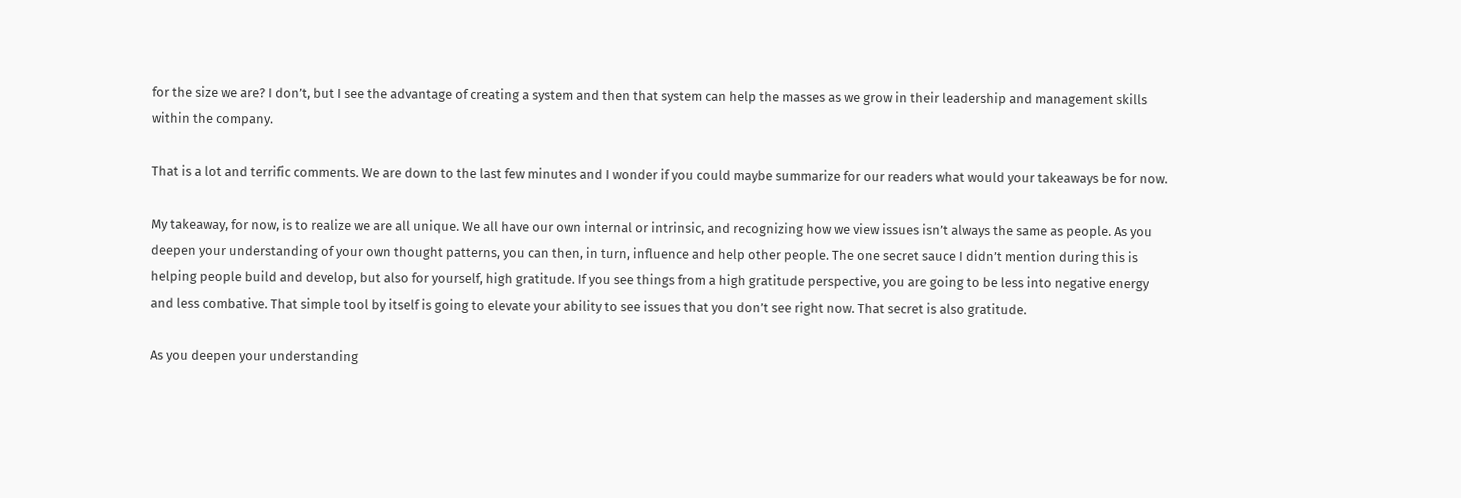for the size we are? I don’t, but I see the advantage of creating a system and then that system can help the masses as we grow in their leadership and management skills within the company.

That is a lot and terrific comments. We are down to the last few minutes and I wonder if you could maybe summarize for our readers what would your takeaways be for now.

My takeaway, for now, is to realize we are all unique. We all have our own internal or intrinsic, and recognizing how we view issues isn’t always the same as people. As you deepen your understanding of your own thought patterns, you can then, in turn, influence and help other people. The one secret sauce I didn’t mention during this is helping people build and develop, but also for yourself, high gratitude. If you see things from a high gratitude perspective, you are going to be less into negative energy and less combative. That simple tool by itself is going to elevate your ability to see issues that you don’t see right now. That secret is also gratitude.

As you deepen your understanding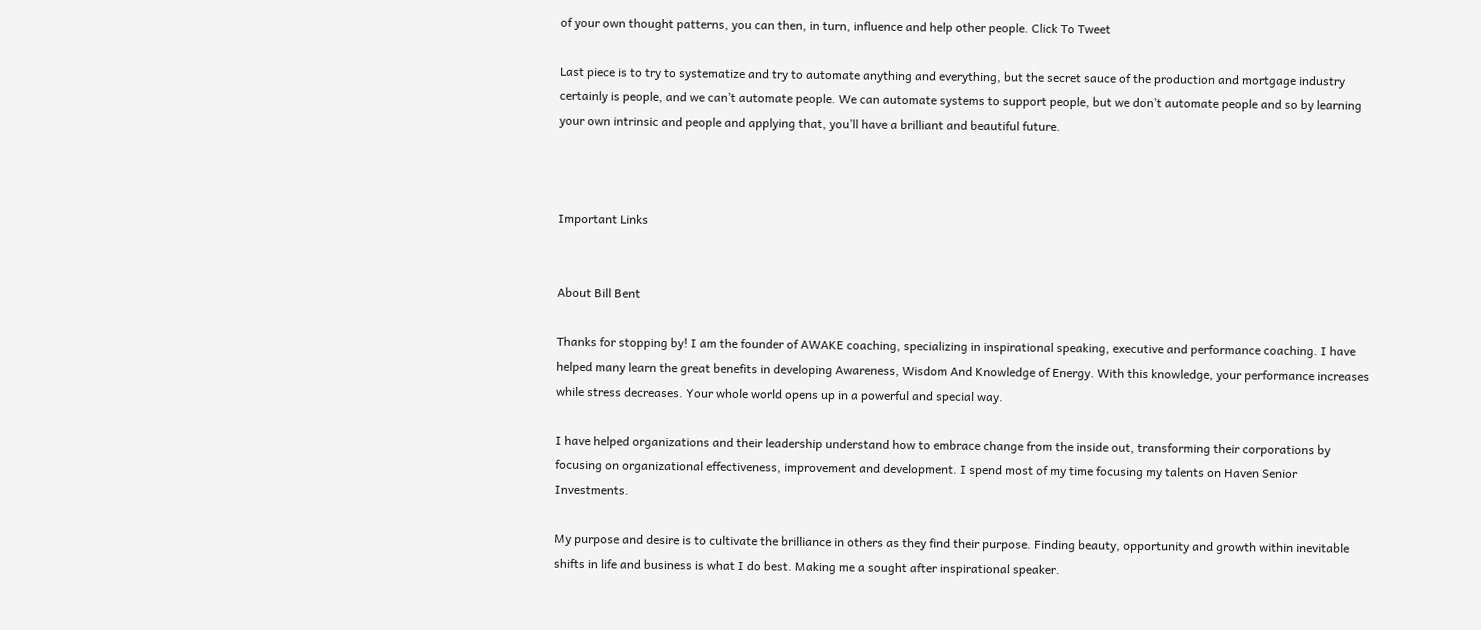of your own thought patterns, you can then, in turn, influence and help other people. Click To Tweet

Last piece is to try to systematize and try to automate anything and everything, but the secret sauce of the production and mortgage industry certainly is people, and we can’t automate people. We can automate systems to support people, but we don’t automate people and so by learning your own intrinsic and people and applying that, you’ll have a brilliant and beautiful future.



Important Links


About Bill Bent

Thanks for stopping by! I am the founder of AWAKE coaching, specializing in inspirational speaking, executive and performance coaching. I have helped many learn the great benefits in developing Awareness, Wisdom And Knowledge of Energy. With this knowledge, your performance increases while stress decreases. Your whole world opens up in a powerful and special way.

I have helped organizations and their leadership understand how to embrace change from the inside out, transforming their corporations by focusing on organizational effectiveness, improvement and development. I spend most of my time focusing my talents on Haven Senior Investments.

My purpose and desire is to cultivate the brilliance in others as they find their purpose. Finding beauty, opportunity and growth within inevitable shifts in life and business is what I do best. Making me a sought after inspirational speaker.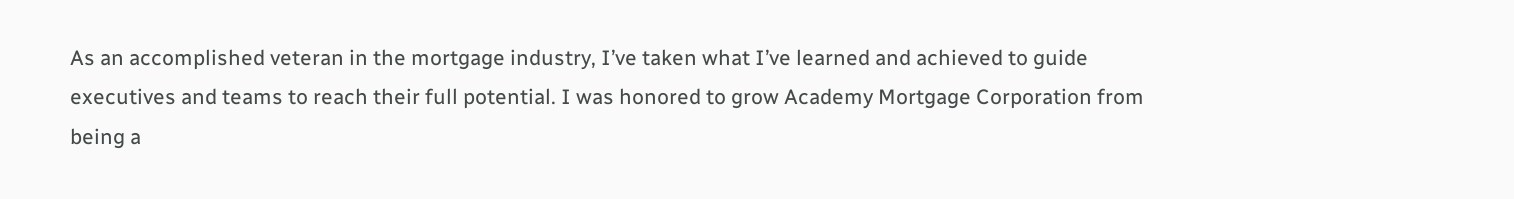As an accomplished veteran in the mortgage industry, I’ve taken what I’ve learned and achieved to guide executives and teams to reach their full potential. I was honored to grow Academy Mortgage Corporation from being a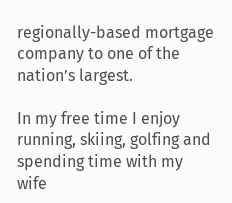regionally-based mortgage company to one of the nation’s largest.

In my free time I enjoy running, skiing, golfing and spending time with my wife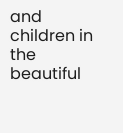and children in the beautiful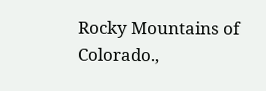Rocky Mountains of Colorado.,